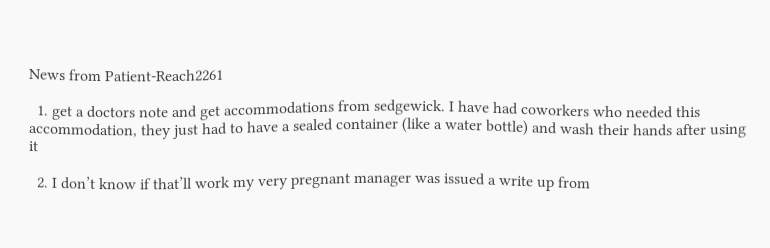News from Patient-Reach2261

  1. get a doctors note and get accommodations from sedgewick. I have had coworkers who needed this accommodation, they just had to have a sealed container (like a water bottle) and wash their hands after using it

  2. I don’t know if that’ll work my very pregnant manager was issued a write up from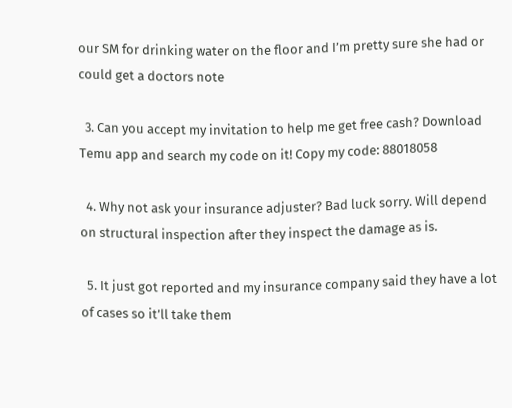our SM for drinking water on the floor and I’m pretty sure she had or could get a doctors note

  3. Can you accept my invitation to help me get free cash? Download Temu app and search my code on it! Copy my code: 88018058

  4. Why not ask your insurance adjuster? Bad luck sorry. Will depend on structural inspection after they inspect the damage as is.

  5. It just got reported and my insurance company said they have a lot of cases so it’ll take them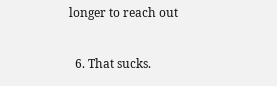longer to reach out

  6. That sucks.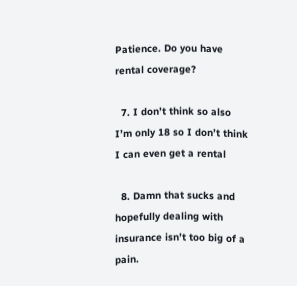Patience. Do you have rental coverage?

  7. I don’t think so also I’m only 18 so I don’t think I can even get a rental

  8. Damn that sucks and hopefully dealing with insurance isn’t too big of a pain.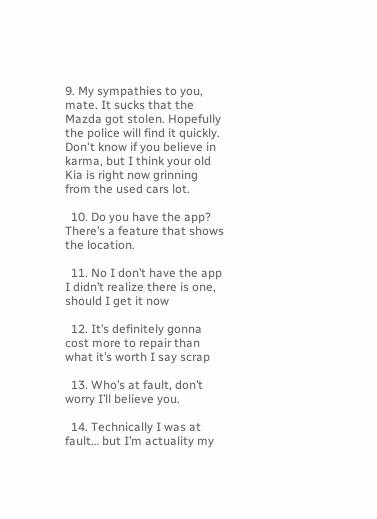9. My sympathies to you, mate. It sucks that the Mazda got stolen. Hopefully the police will find it quickly. Don't know if you believe in karma, but I think your old Kia is right now grinning from the used cars lot.

  10. Do you have the app? There’s a feature that shows the location.

  11. No I don’t have the app I didn’t realize there is one, should I get it now

  12. It’s definitely gonna cost more to repair than what it’s worth I say scrap

  13. Who’s at fault, don’t worry I’ll believe you.

  14. Technically I was at fault… but I’m actuality my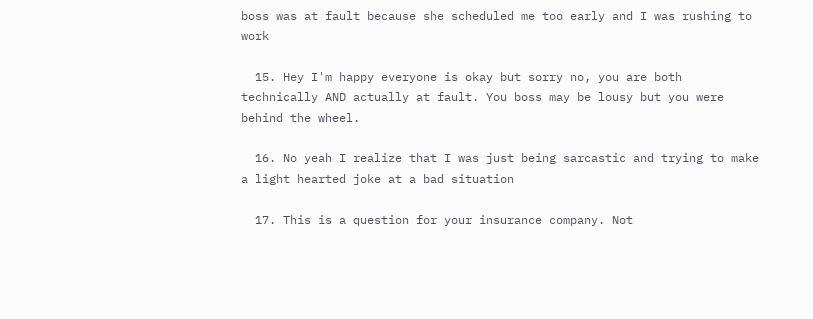boss was at fault because she scheduled me too early and I was rushing to work

  15. Hey I'm happy everyone is okay but sorry no, you are both technically AND actually at fault. You boss may be lousy but you were behind the wheel.

  16. No yeah I realize that I was just being sarcastic and trying to make a light hearted joke at a bad situation

  17. This is a question for your insurance company. Not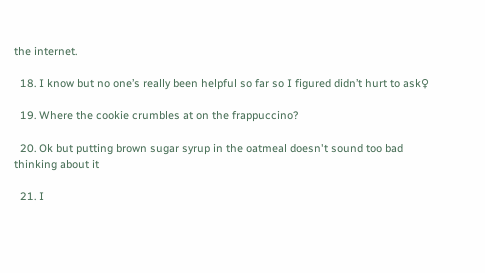the internet.

  18. I know but no one’s really been helpful so far so I figured didn’t hurt to ask♀

  19. Where the cookie crumbles at on the frappuccino?

  20. Ok but putting brown sugar syrup in the oatmeal doesn't sound too bad thinking about it

  21. I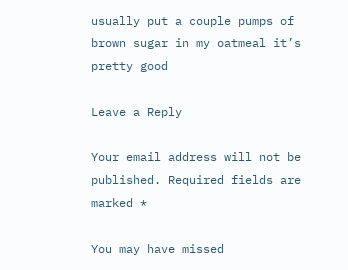usually put a couple pumps of brown sugar in my oatmeal it’s pretty good

Leave a Reply

Your email address will not be published. Required fields are marked *

You may have missed